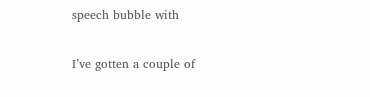speech bubble with

I’ve gotten a couple of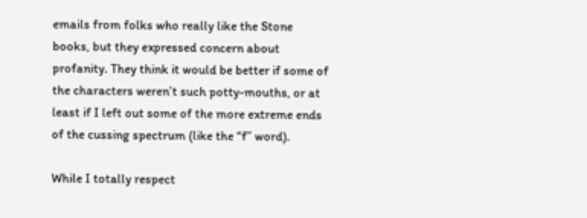emails from folks who really like the Stone books, but they expressed concern about profanity. They think it would be better if some of the characters weren’t such potty-mouths, or at least if I left out some of the more extreme ends of the cussing spectrum (like the “f” word).

While I totally respect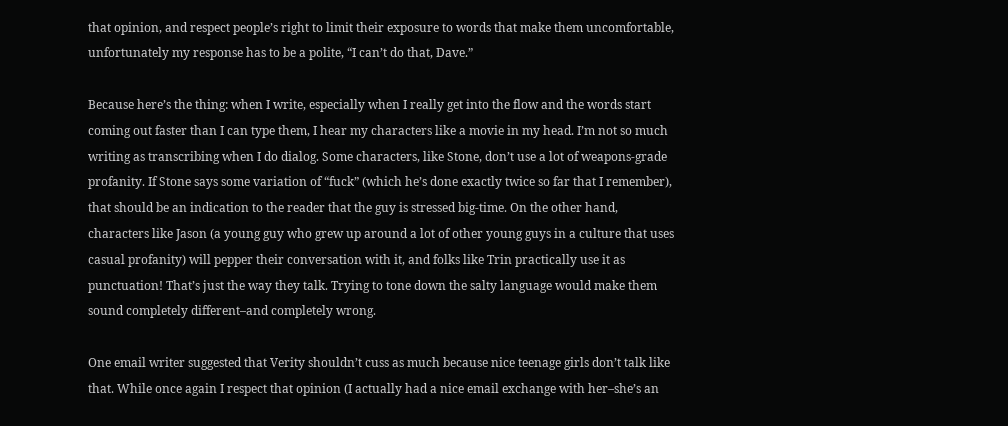that opinion, and respect people’s right to limit their exposure to words that make them uncomfortable, unfortunately my response has to be a polite, “I can’t do that, Dave.”

Because here’s the thing: when I write, especially when I really get into the flow and the words start coming out faster than I can type them, I hear my characters like a movie in my head. I’m not so much writing as transcribing when I do dialog. Some characters, like Stone, don’t use a lot of weapons-grade profanity. If Stone says some variation of “fuck” (which he’s done exactly twice so far that I remember), that should be an indication to the reader that the guy is stressed big-time. On the other hand, characters like Jason (a young guy who grew up around a lot of other young guys in a culture that uses casual profanity) will pepper their conversation with it, and folks like Trin practically use it as punctuation! That’s just the way they talk. Trying to tone down the salty language would make them sound completely different–and completely wrong.

One email writer suggested that Verity shouldn’t cuss as much because nice teenage girls don’t talk like that. While once again I respect that opinion (I actually had a nice email exchange with her–she’s an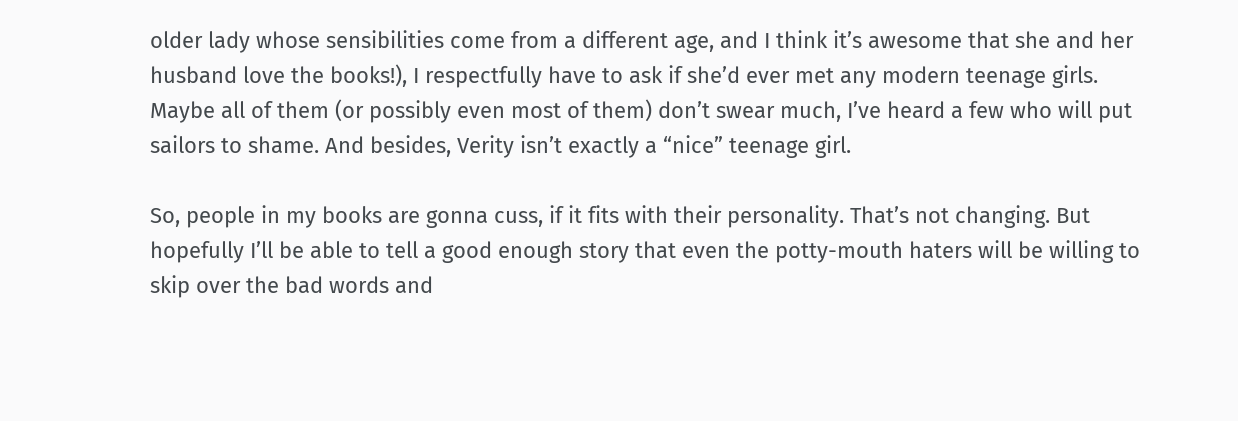older lady whose sensibilities come from a different age, and I think it’s awesome that she and her husband love the books!), I respectfully have to ask if she’d ever met any modern teenage girls. Maybe all of them (or possibly even most of them) don’t swear much, I’ve heard a few who will put sailors to shame. And besides, Verity isn’t exactly a “nice” teenage girl.

So, people in my books are gonna cuss, if it fits with their personality. That’s not changing. But hopefully I’ll be able to tell a good enough story that even the potty-mouth haters will be willing to skip over the bad words and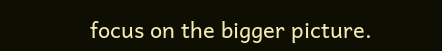focus on the bigger picture.